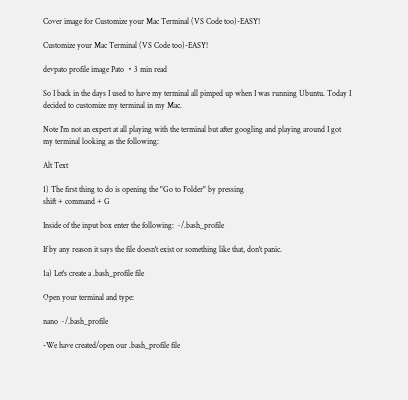Cover image for Customize your Mac Terminal (VS Code too)-EASY!

Customize your Mac Terminal (VS Code too)-EASY!

devpato profile image Pato ・3 min read

So I back in the days I used to have my terminal all pimped up when I was running Ubuntu. Today I decided to customize my terminal in my Mac.

Note I'm not an expert at all playing with the terminal but after googling and playing around I got my terminal looking as the following:

Alt Text

1) The first thing to do is opening the "Go to Folder" by pressing
shift + command + G

Inside of the input box enter the following: ~/.bash_profile

If by any reason it says the file doesn't exist or something like that, don't panic.

1a) Let's create a .bash_profile file

Open your terminal and type:

nano ~/.bash_profile

-We have created/open our .bash_profile file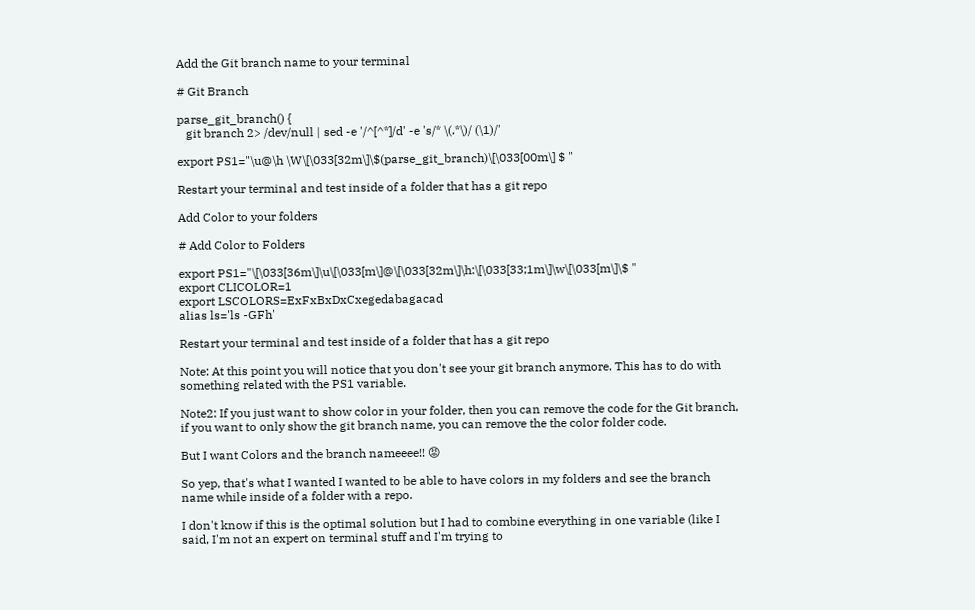Add the Git branch name to your terminal

# Git Branch

parse_git_branch() {
   git branch 2> /dev/null | sed -e '/^[^*]/d' -e 's/* \(.*\)/ (\1)/'

export PS1="\u@\h \W\[\033[32m\]\$(parse_git_branch)\[\033[00m\] $ "

Restart your terminal and test inside of a folder that has a git repo

Add Color to your folders

# Add Color to Folders

export PS1="\[\033[36m\]\u\[\033[m\]@\[\033[32m\]\h:\[\033[33;1m\]\w\[\033[m\]\$ "
export CLICOLOR=1
export LSCOLORS=ExFxBxDxCxegedabagacad
alias ls='ls -GFh'

Restart your terminal and test inside of a folder that has a git repo

Note: At this point you will notice that you don't see your git branch anymore. This has to do with something related with the PS1 variable.

Note2: If you just want to show color in your folder, then you can remove the code for the Git branch, if you want to only show the git branch name, you can remove the the color folder code.

But I want Colors and the branch nameeee!! 😡

So yep, that's what I wanted I wanted to be able to have colors in my folders and see the branch name while inside of a folder with a repo.

I don't know if this is the optimal solution but I had to combine everything in one variable (like I said, I'm not an expert on terminal stuff and I'm trying to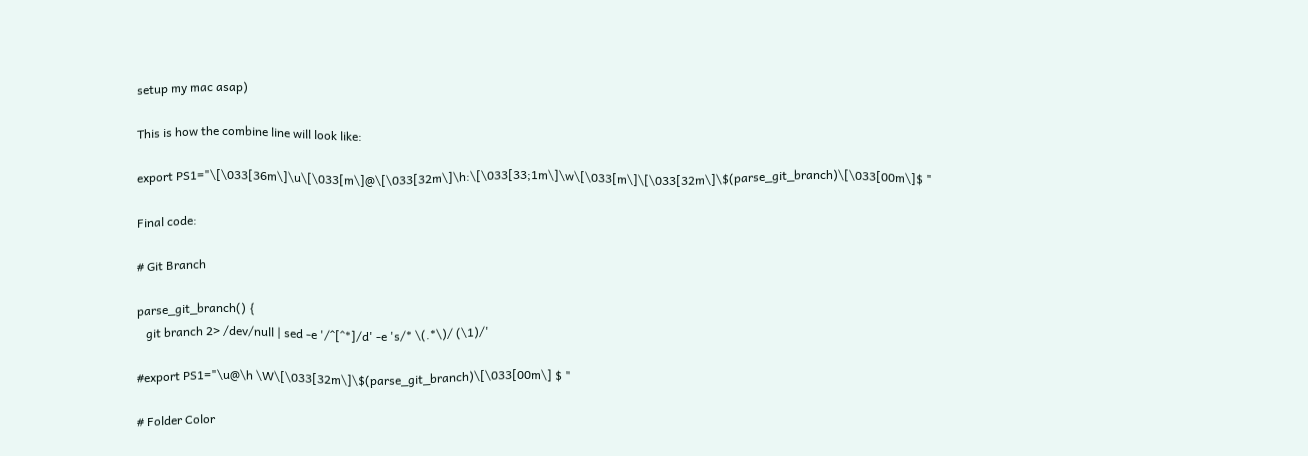setup my mac asap)

This is how the combine line will look like:

export PS1="\[\033[36m\]\u\[\033[m\]@\[\033[32m\]\h:\[\033[33;1m\]\w\[\033[m\]\[\033[32m\]\$(parse_git_branch)\[\033[00m\]$ "

Final code:

# Git Branch

parse_git_branch() {
   git branch 2> /dev/null | sed -e '/^[^*]/d' -e 's/* \(.*\)/ (\1)/'

#export PS1="\u@\h \W\[\033[32m\]\$(parse_git_branch)\[\033[00m\] $ "

# Folder Color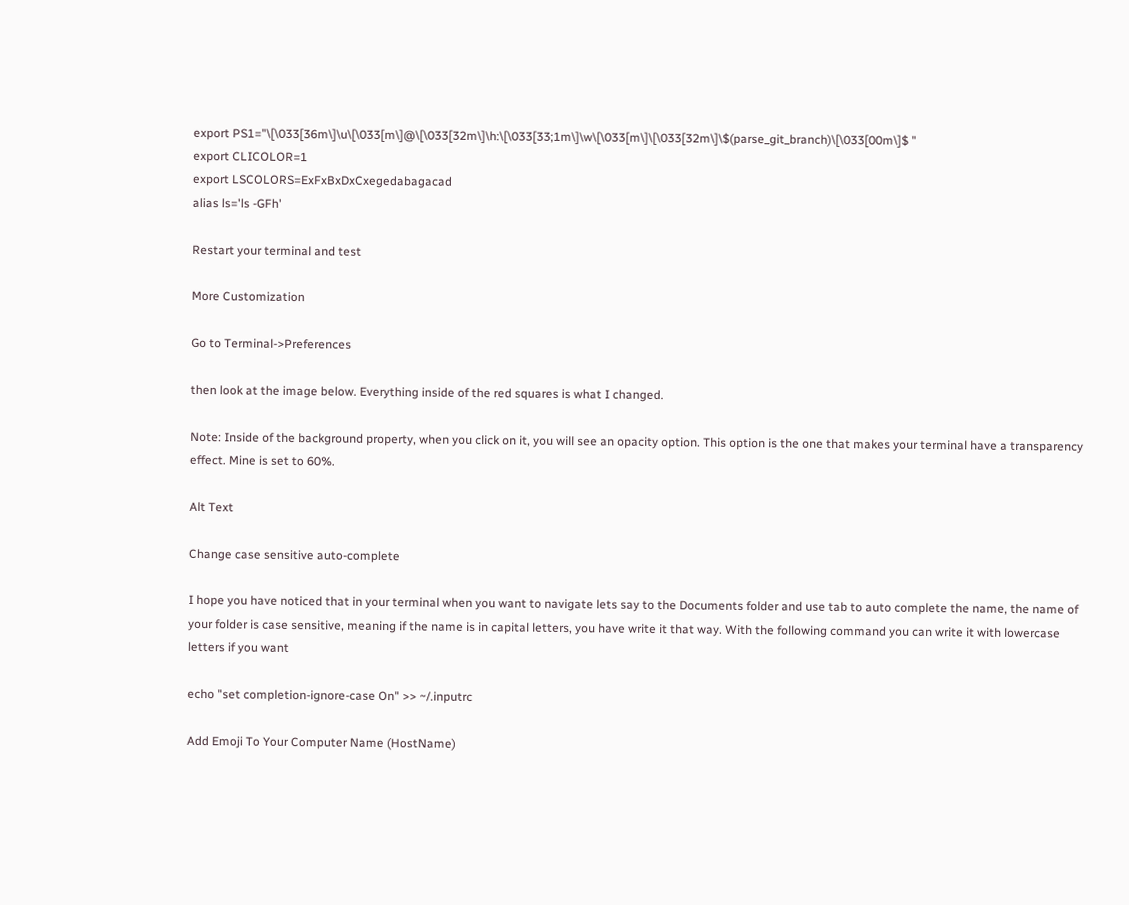export PS1="\[\033[36m\]\u\[\033[m\]@\[\033[32m\]\h:\[\033[33;1m\]\w\[\033[m\]\[\033[32m\]\$(parse_git_branch)\[\033[00m\]$ "
export CLICOLOR=1
export LSCOLORS=ExFxBxDxCxegedabagacad
alias ls='ls -GFh'

Restart your terminal and test

More Customization

Go to Terminal->Preferences

then look at the image below. Everything inside of the red squares is what I changed.

Note: Inside of the background property, when you click on it, you will see an opacity option. This option is the one that makes your terminal have a transparency effect. Mine is set to 60%.

Alt Text

Change case sensitive auto-complete

I hope you have noticed that in your terminal when you want to navigate lets say to the Documents folder and use tab to auto complete the name, the name of your folder is case sensitive, meaning if the name is in capital letters, you have write it that way. With the following command you can write it with lowercase letters if you want

echo "set completion-ignore-case On" >> ~/.inputrc

Add Emoji To Your Computer Name (HostName)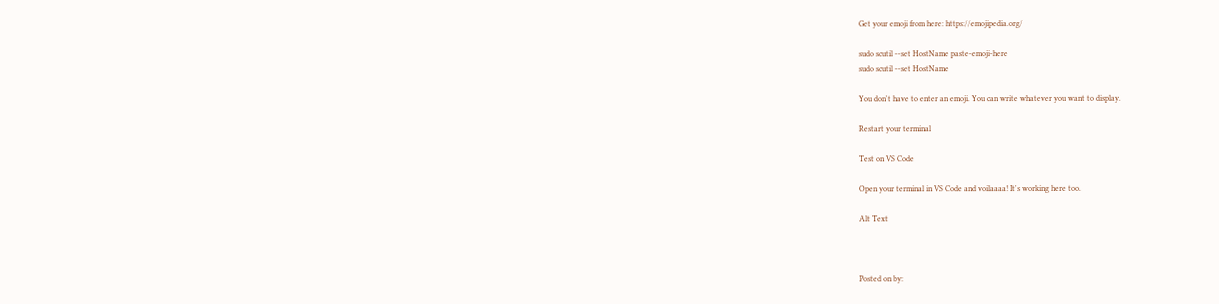Get your emoji from here: https://emojipedia.org/

sudo scutil --set HostName paste-emoji-here
sudo scutil --set HostName

You don't have to enter an emoji. You can write whatever you want to display.

Restart your terminal

Test on VS Code

Open your terminal in VS Code and voilaaaa! It's working here too.

Alt Text



Posted on by: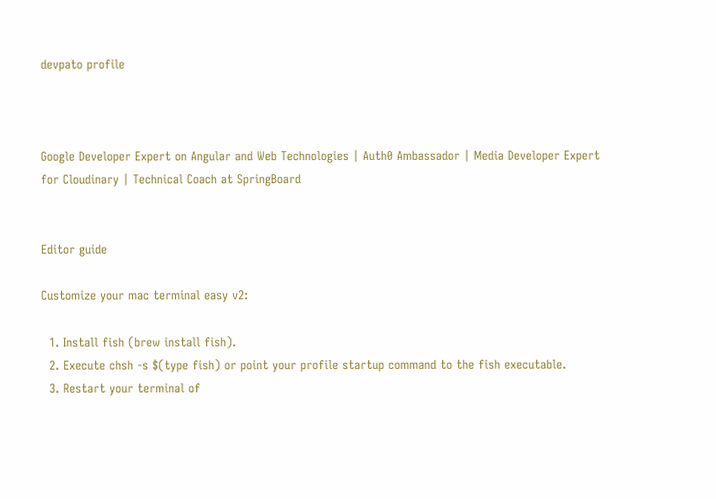devpato profile



Google Developer Expert on Angular and Web Technologies | Auth0 Ambassador | Media Developer Expert for Cloudinary | Technical Coach at SpringBoard


Editor guide

Customize your mac terminal easy v2:

  1. Install fish (brew install fish).
  2. Execute chsh -s $(type fish) or point your profile startup command to the fish executable.
  3. Restart your terminal of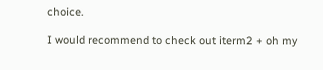choice.

I would recommend to check out iterm2 + oh my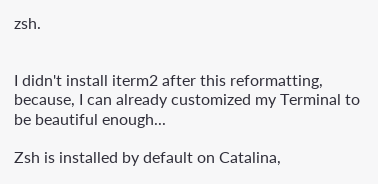zsh.


I didn't install iterm2 after this reformatting, because, I can already customized my Terminal to be beautiful enough...

Zsh is installed by default on Catalina,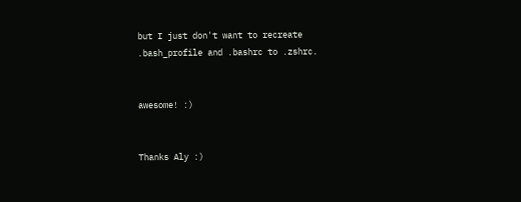but I just don't want to recreate .bash_profile and .bashrc to .zshrc.


awesome! :)


Thanks Aly :)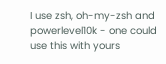I use zsh, oh-my-zsh and powerlevel10k - one could use this with yours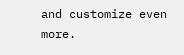and customize even more.